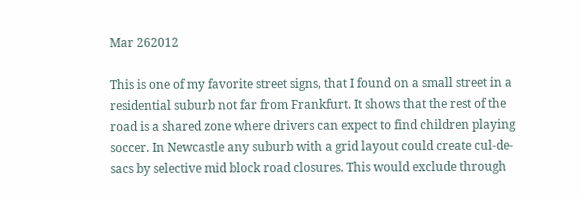Mar 262012

This is one of my favorite street signs, that I found on a small street in a residential suburb not far from Frankfurt. It shows that the rest of the road is a shared zone where drivers can expect to find children playing soccer. In Newcastle any suburb with a grid layout could create cul-de-sacs by selective mid block road closures. This would exclude through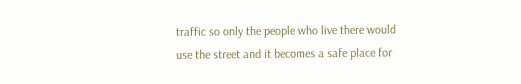traffic so only the people who live there would use the street and it becomes a safe place for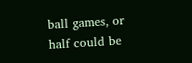ball games, or half could be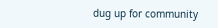dug up for community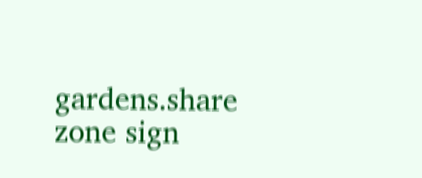gardens.share zone sign